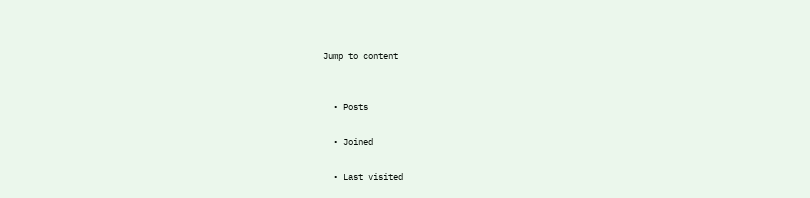Jump to content


  • Posts

  • Joined

  • Last visited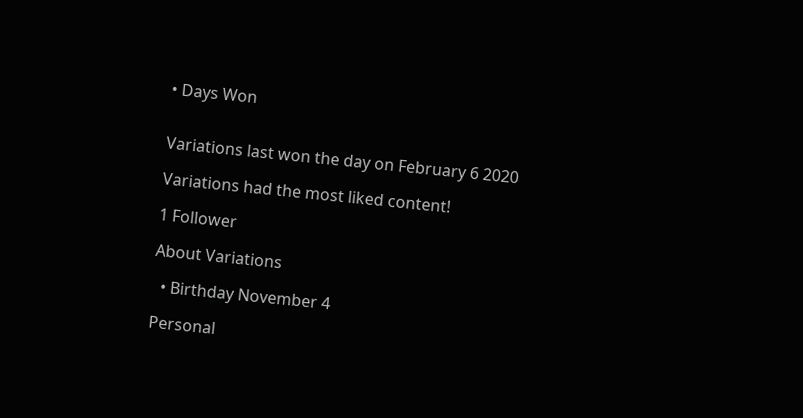• Days Won


Variations last won the day on February 6 2020

Variations had the most liked content!

1 Follower

About Variations

  • Birthday November 4

Personal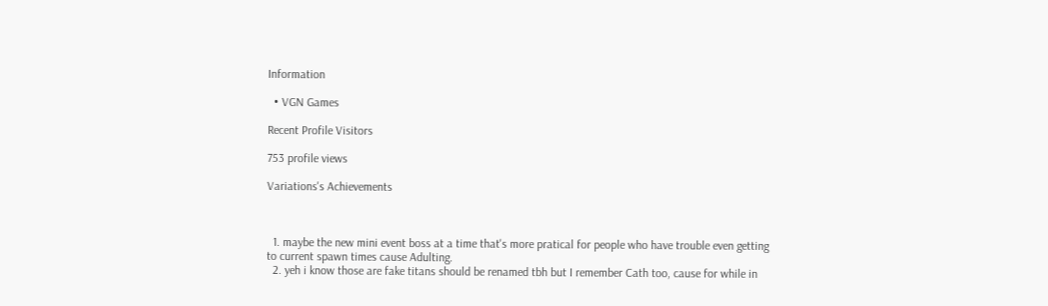Information

  • VGN Games

Recent Profile Visitors

753 profile views

Variations's Achievements



  1. maybe the new mini event boss at a time that's more pratical for people who have trouble even getting to current spawn times cause Adulting.
  2. yeh i know those are fake titans should be renamed tbh but I remember Cath too, cause for while in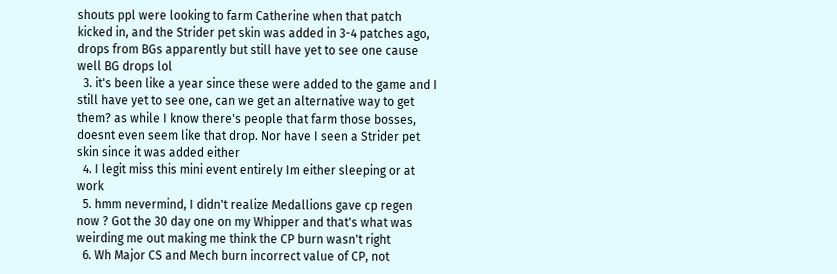shouts ppl were looking to farm Catherine when that patch kicked in, and the Strider pet skin was added in 3-4 patches ago, drops from BGs apparently but still have yet to see one cause well BG drops lol
  3. it's been like a year since these were added to the game and I still have yet to see one, can we get an alternative way to get them? as while I know there's people that farm those bosses, doesnt even seem like that drop. Nor have I seen a Strider pet skin since it was added either
  4. I legit miss this mini event entirely Im either sleeping or at work
  5. hmm nevermind, I didn't realize Medallions gave cp regen now ? Got the 30 day one on my Whipper and that's what was weirding me out making me think the CP burn wasn't right
  6. Wh Major CS and Mech burn incorrect value of CP, not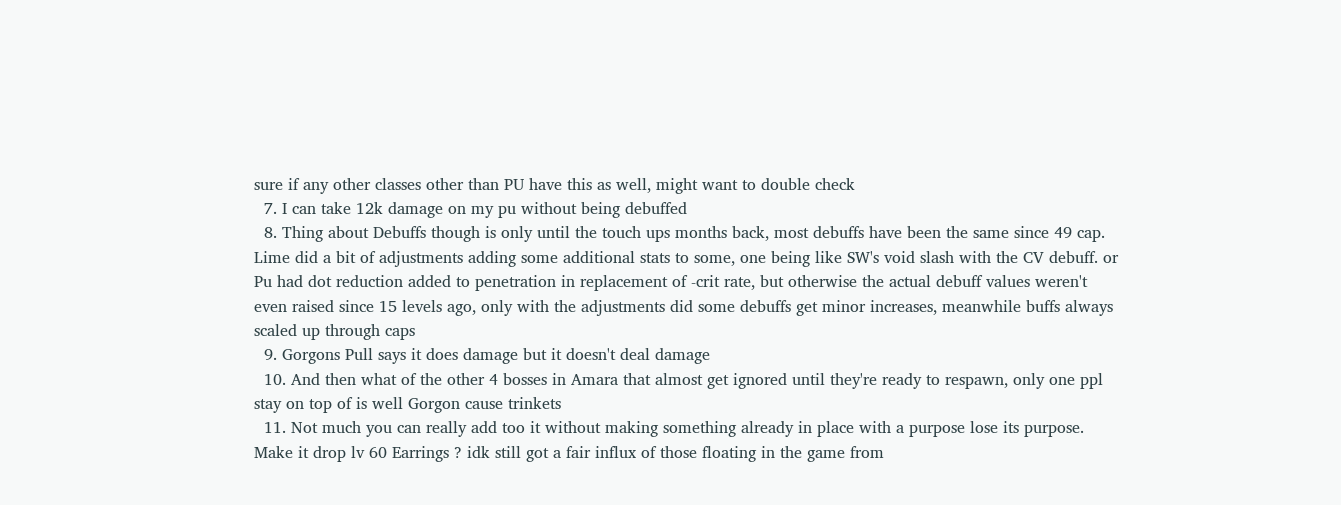sure if any other classes other than PU have this as well, might want to double check
  7. I can take 12k damage on my pu without being debuffed
  8. Thing about Debuffs though is only until the touch ups months back, most debuffs have been the same since 49 cap. Lime did a bit of adjustments adding some additional stats to some, one being like SW's void slash with the CV debuff. or Pu had dot reduction added to penetration in replacement of -crit rate, but otherwise the actual debuff values weren't even raised since 15 levels ago, only with the adjustments did some debuffs get minor increases, meanwhile buffs always scaled up through caps
  9. Gorgons Pull says it does damage but it doesn't deal damage
  10. And then what of the other 4 bosses in Amara that almost get ignored until they're ready to respawn, only one ppl stay on top of is well Gorgon cause trinkets
  11. Not much you can really add too it without making something already in place with a purpose lose its purpose. Make it drop lv 60 Earrings ? idk still got a fair influx of those floating in the game from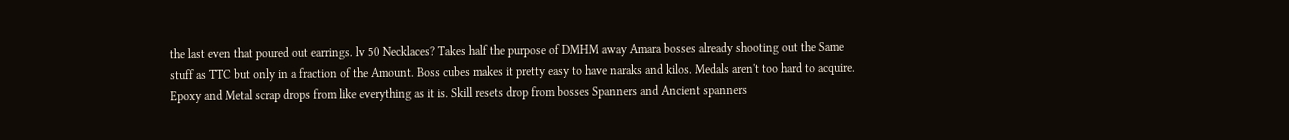the last even that poured out earrings. lv 50 Necklaces? Takes half the purpose of DMHM away Amara bosses already shooting out the Same stuff as TTC but only in a fraction of the Amount. Boss cubes makes it pretty easy to have naraks and kilos. Medals aren't too hard to acquire. Epoxy and Metal scrap drops from like everything as it is. Skill resets drop from bosses Spanners and Ancient spanners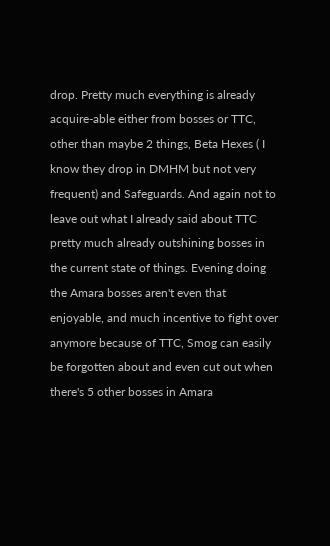drop. Pretty much everything is already acquire-able either from bosses or TTC, other than maybe 2 things, Beta Hexes ( I know they drop in DMHM but not very frequent) and Safeguards. And again not to leave out what I already said about TTC pretty much already outshining bosses in the current state of things. Evening doing the Amara bosses aren't even that enjoyable, and much incentive to fight over anymore because of TTC, Smog can easily be forgotten about and even cut out when there's 5 other bosses in Amara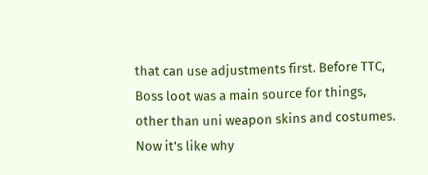that can use adjustments first. Before TTC, Boss loot was a main source for things, other than uni weapon skins and costumes. Now it's like why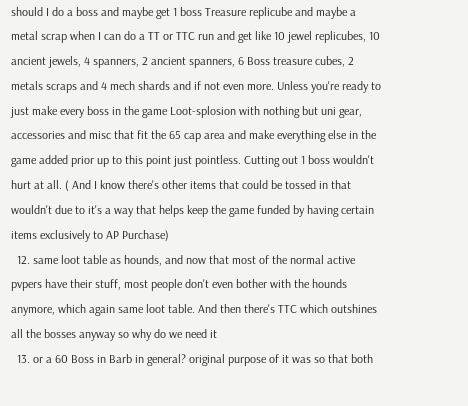should I do a boss and maybe get 1 boss Treasure replicube and maybe a metal scrap when I can do a TT or TTC run and get like 10 jewel replicubes, 10 ancient jewels, 4 spanners, 2 ancient spanners, 6 Boss treasure cubes, 2 metals scraps and 4 mech shards and if not even more. Unless you're ready to just make every boss in the game Loot-splosion with nothing but uni gear, accessories and misc that fit the 65 cap area and make everything else in the game added prior up to this point just pointless. Cutting out 1 boss wouldn't hurt at all. ( And I know there's other items that could be tossed in that wouldn't due to it's a way that helps keep the game funded by having certain items exclusively to AP Purchase)
  12. same loot table as hounds, and now that most of the normal active pvpers have their stuff, most people don't even bother with the hounds anymore, which again same loot table. And then there's TTC which outshines all the bosses anyway so why do we need it
  13. or a 60 Boss in Barb in general? original purpose of it was so that both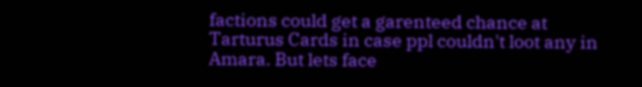factions could get a garenteed chance at Tarturus Cards in case ppl couldn't loot any in Amara. But lets face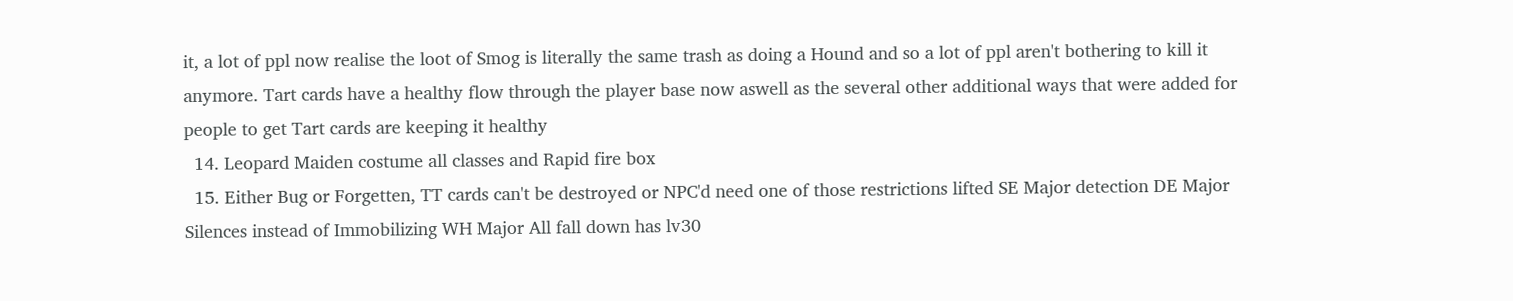it, a lot of ppl now realise the loot of Smog is literally the same trash as doing a Hound and so a lot of ppl aren't bothering to kill it anymore. Tart cards have a healthy flow through the player base now aswell as the several other additional ways that were added for people to get Tart cards are keeping it healthy
  14. Leopard Maiden costume all classes and Rapid fire box
  15. Either Bug or Forgetten, TT cards can't be destroyed or NPC'd need one of those restrictions lifted SE Major detection DE Major Silences instead of Immobilizing WH Major All fall down has lv30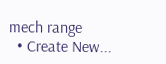mech range
  • Create New...